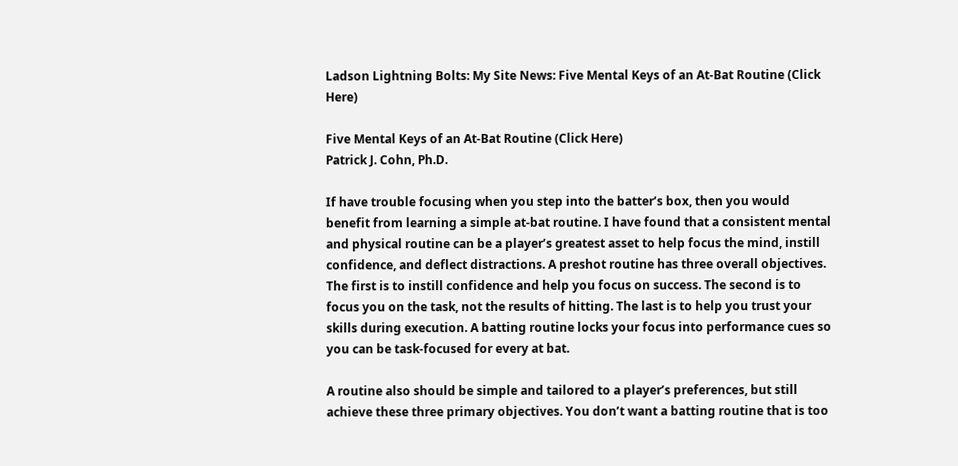Ladson Lightning Bolts: My Site News: Five Mental Keys of an At-Bat Routine (Click Here)

Five Mental Keys of an At-Bat Routine (Click Here)
Patrick J. Cohn, Ph.D.

If have trouble focusing when you step into the batter’s box, then you would benefit from learning a simple at-bat routine. I have found that a consistent mental and physical routine can be a player’s greatest asset to help focus the mind, instill confidence, and deflect distractions. A preshot routine has three overall objectives. The first is to instill confidence and help you focus on success. The second is to focus you on the task, not the results of hitting. The last is to help you trust your skills during execution. A batting routine locks your focus into performance cues so you can be task-focused for every at bat.

A routine also should be simple and tailored to a player’s preferences, but still achieve these three primary objectives. You don’t want a batting routine that is too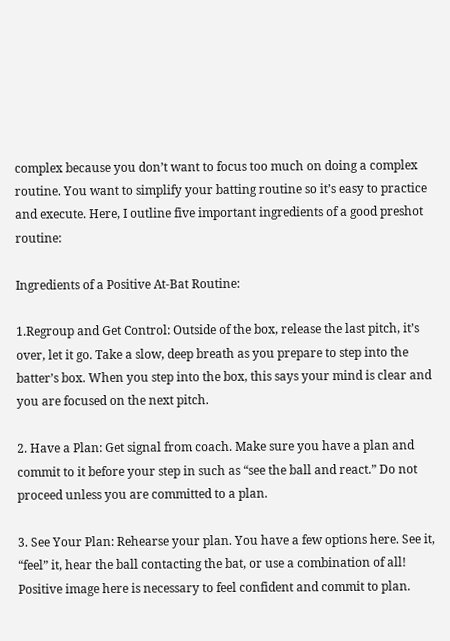complex because you don’t want to focus too much on doing a complex routine. You want to simplify your batting routine so it’s easy to practice and execute. Here, I outline five important ingredients of a good preshot routine:

Ingredients of a Positive At-Bat Routine:

1.Regroup and Get Control: Outside of the box, release the last pitch, it’s over, let it go. Take a slow, deep breath as you prepare to step into the batter’s box. When you step into the box, this says your mind is clear and you are focused on the next pitch.

2. Have a Plan: Get signal from coach. Make sure you have a plan and commit to it before your step in such as “see the ball and react.” Do not proceed unless you are committed to a plan.

3. See Your Plan: Rehearse your plan. You have a few options here. See it, “feel” it, hear the ball contacting the bat, or use a combination of all! Positive image here is necessary to feel confident and commit to plan.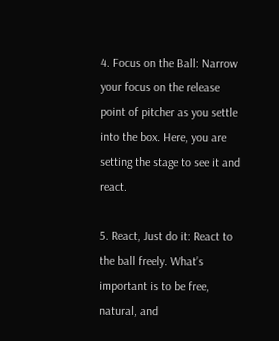4. Focus on the Ball: Narrow your focus on the release point of pitcher as you settle into the box. Here, you are setting the stage to see it and react.

5. React, Just do it: React to the ball freely. What’s important is to be free, natural, and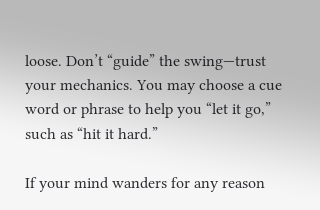loose. Don’t “guide” the swing—trust your mechanics. You may choose a cue word or phrase to help you “let it go,” such as “hit it hard.”

If your mind wanders for any reason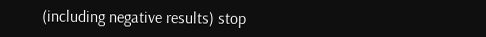(including negative results) stop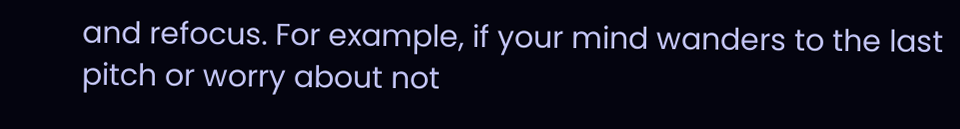and refocus. For example, if your mind wanders to the last pitch or worry about not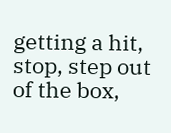getting a hit, stop, step out of the box,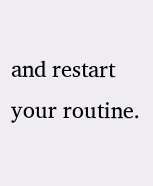and restart your routine.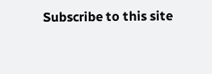Subscribe to this site